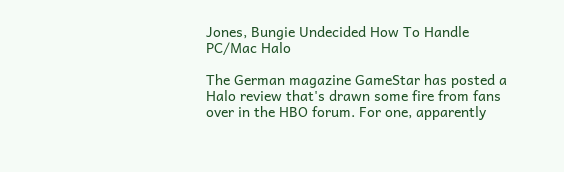Jones, Bungie Undecided How To Handle PC/Mac Halo

The German magazine GameStar has posted a Halo review that's drawn some fire from fans over in the HBO forum. For one, apparently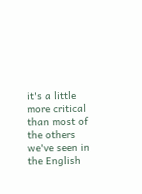it's a little more critical than most of the others we've seen in the English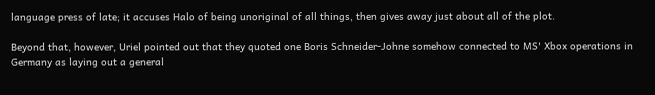language press of late; it accuses Halo of being unoriginal of all things, then gives away just about all of the plot.

Beyond that, however, Uriel pointed out that they quoted one Boris Schneider-Johne somehow connected to MS' Xbox operations in Germany as laying out a general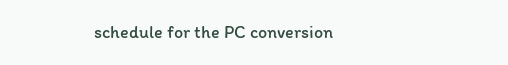schedule for the PC conversion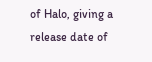of Halo, giving a release date of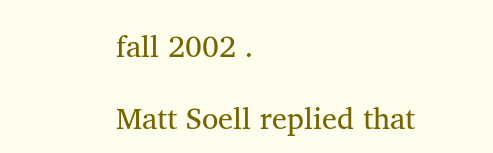fall 2002 .

Matt Soell replied that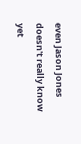even Jason Jones doesn't really know yet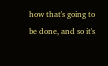how that's going to be done, and so it's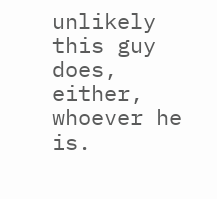unlikely this guy does, either, whoever he is.